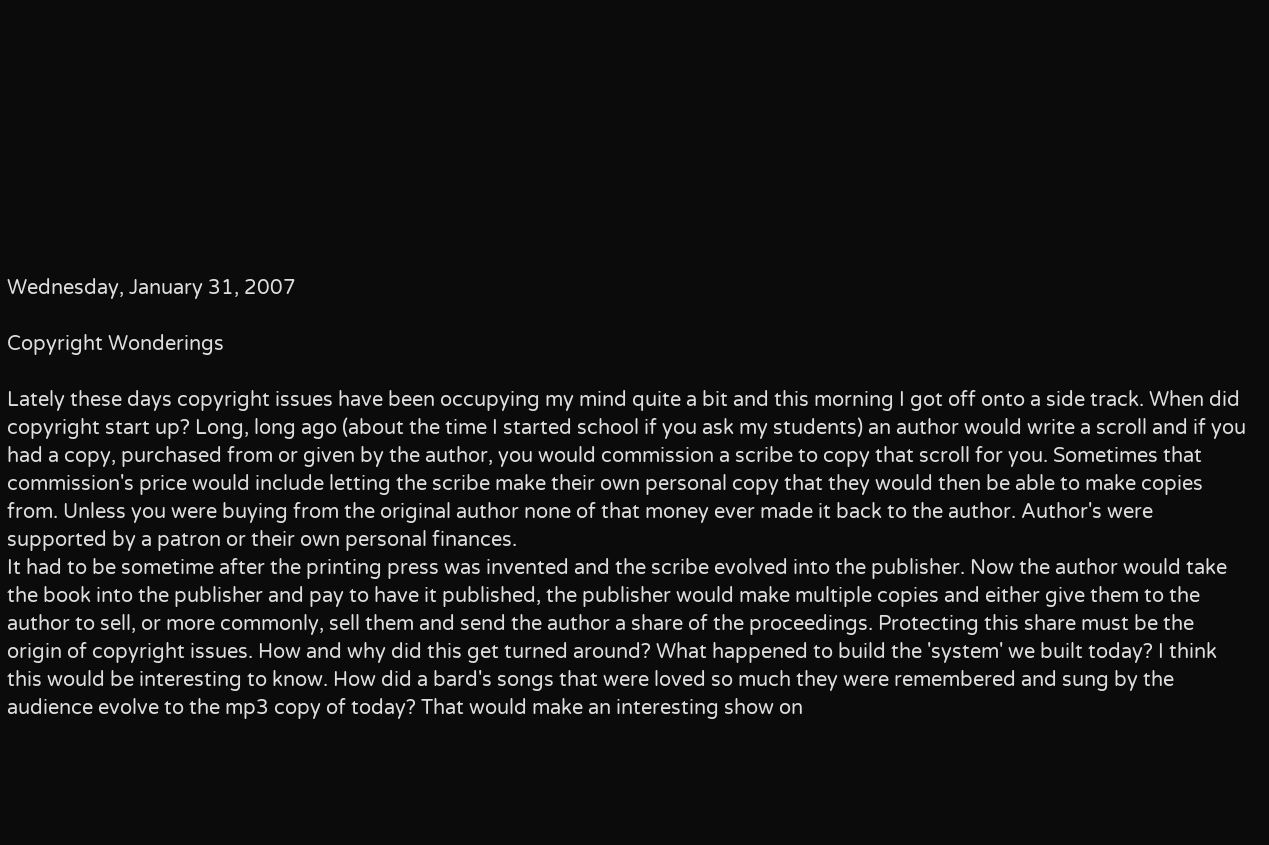Wednesday, January 31, 2007

Copyright Wonderings

Lately these days copyright issues have been occupying my mind quite a bit and this morning I got off onto a side track. When did copyright start up? Long, long ago (about the time I started school if you ask my students) an author would write a scroll and if you had a copy, purchased from or given by the author, you would commission a scribe to copy that scroll for you. Sometimes that commission's price would include letting the scribe make their own personal copy that they would then be able to make copies from. Unless you were buying from the original author none of that money ever made it back to the author. Author's were supported by a patron or their own personal finances.
It had to be sometime after the printing press was invented and the scribe evolved into the publisher. Now the author would take the book into the publisher and pay to have it published, the publisher would make multiple copies and either give them to the author to sell, or more commonly, sell them and send the author a share of the proceedings. Protecting this share must be the origin of copyright issues. How and why did this get turned around? What happened to build the 'system' we built today? I think this would be interesting to know. How did a bard's songs that were loved so much they were remembered and sung by the audience evolve to the mp3 copy of today? That would make an interesting show on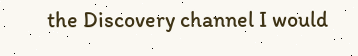the Discovery channel I would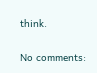think.

No comments: